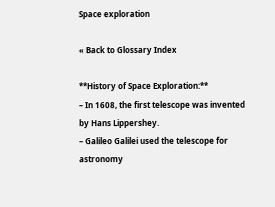Space exploration

« Back to Glossary Index

**History of Space Exploration:**
– In 1608, the first telescope was invented by Hans Lippershey.
– Galileo Galilei used the telescope for astronomy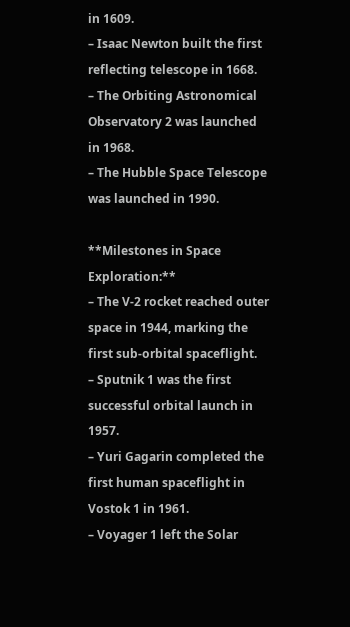in 1609.
– Isaac Newton built the first reflecting telescope in 1668.
– The Orbiting Astronomical Observatory 2 was launched in 1968.
– The Hubble Space Telescope was launched in 1990.

**Milestones in Space Exploration:**
– The V-2 rocket reached outer space in 1944, marking the first sub-orbital spaceflight.
– Sputnik 1 was the first successful orbital launch in 1957.
– Yuri Gagarin completed the first human spaceflight in Vostok 1 in 1961.
– Voyager 1 left the Solar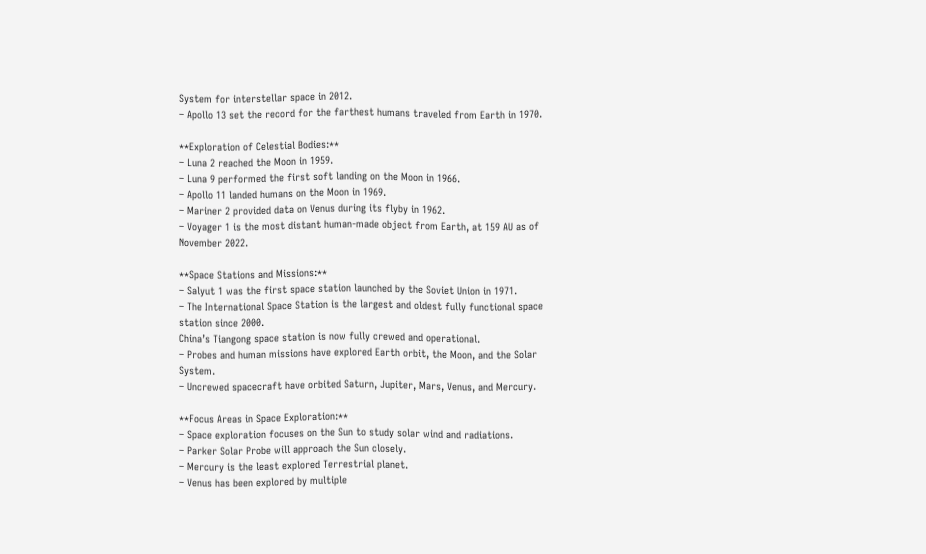System for interstellar space in 2012.
– Apollo 13 set the record for the farthest humans traveled from Earth in 1970.

**Exploration of Celestial Bodies:**
– Luna 2 reached the Moon in 1959.
– Luna 9 performed the first soft landing on the Moon in 1966.
– Apollo 11 landed humans on the Moon in 1969.
– Mariner 2 provided data on Venus during its flyby in 1962.
– Voyager 1 is the most distant human-made object from Earth, at 159 AU as of November 2022.

**Space Stations and Missions:**
– Salyut 1 was the first space station launched by the Soviet Union in 1971.
– The International Space Station is the largest and oldest fully functional space station since 2000.
China’s Tiangong space station is now fully crewed and operational.
– Probes and human missions have explored Earth orbit, the Moon, and the Solar System.
– Uncrewed spacecraft have orbited Saturn, Jupiter, Mars, Venus, and Mercury.

**Focus Areas in Space Exploration:**
– Space exploration focuses on the Sun to study solar wind and radiations.
– Parker Solar Probe will approach the Sun closely.
– Mercury is the least explored Terrestrial planet.
– Venus has been explored by multiple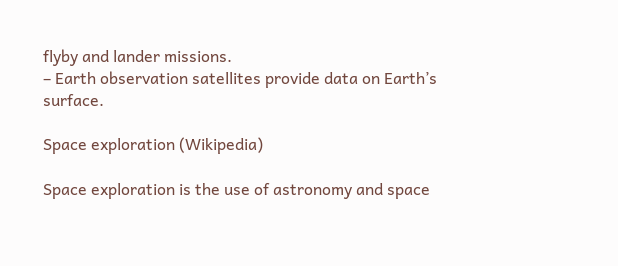flyby and lander missions.
– Earth observation satellites provide data on Earth’s surface.

Space exploration (Wikipedia)

Space exploration is the use of astronomy and space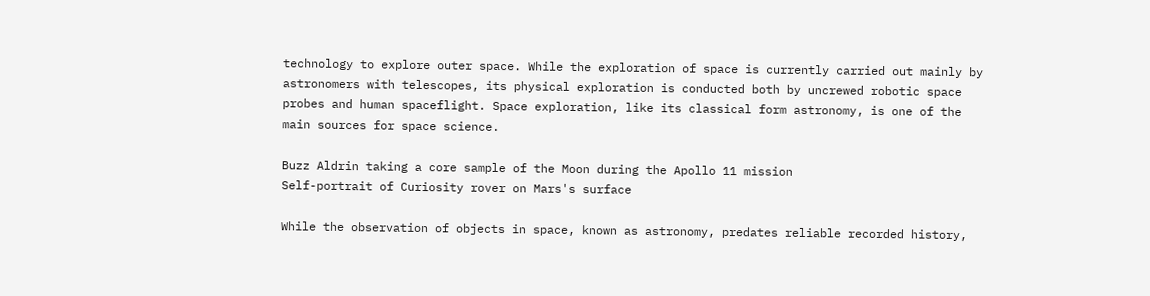technology to explore outer space. While the exploration of space is currently carried out mainly by astronomers with telescopes, its physical exploration is conducted both by uncrewed robotic space probes and human spaceflight. Space exploration, like its classical form astronomy, is one of the main sources for space science.

Buzz Aldrin taking a core sample of the Moon during the Apollo 11 mission
Self-portrait of Curiosity rover on Mars's surface

While the observation of objects in space, known as astronomy, predates reliable recorded history,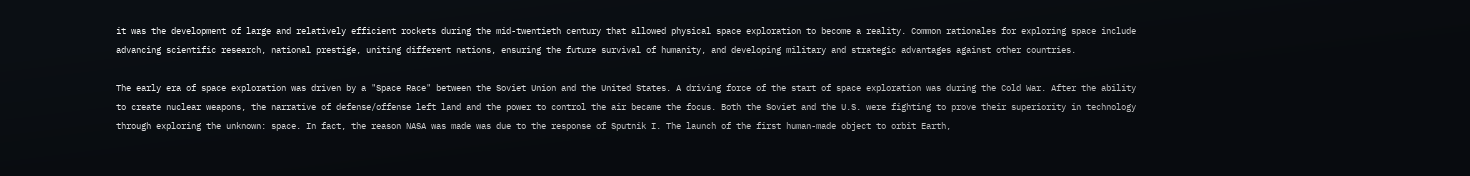it was the development of large and relatively efficient rockets during the mid-twentieth century that allowed physical space exploration to become a reality. Common rationales for exploring space include advancing scientific research, national prestige, uniting different nations, ensuring the future survival of humanity, and developing military and strategic advantages against other countries.

The early era of space exploration was driven by a "Space Race" between the Soviet Union and the United States. A driving force of the start of space exploration was during the Cold War. After the ability to create nuclear weapons, the narrative of defense/offense left land and the power to control the air became the focus. Both the Soviet and the U.S. were fighting to prove their superiority in technology through exploring the unknown: space. In fact, the reason NASA was made was due to the response of Sputnik I. The launch of the first human-made object to orbit Earth,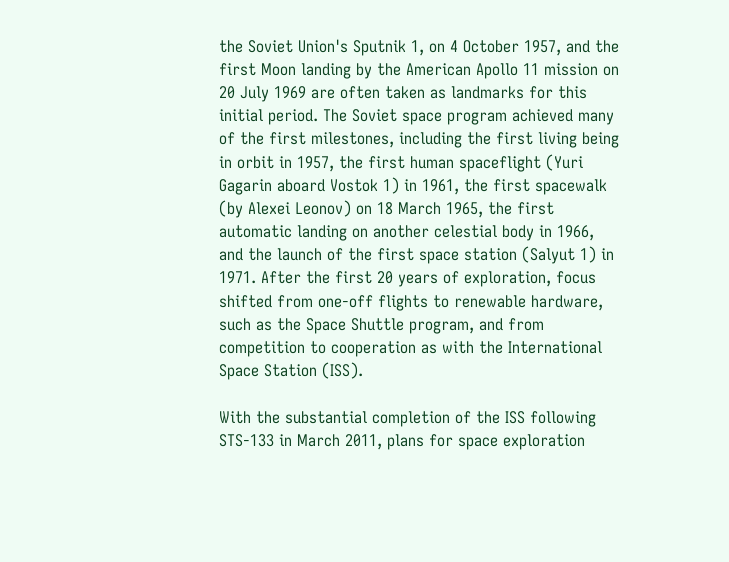the Soviet Union's Sputnik 1, on 4 October 1957, and the first Moon landing by the American Apollo 11 mission on 20 July 1969 are often taken as landmarks for this initial period. The Soviet space program achieved many of the first milestones, including the first living being in orbit in 1957, the first human spaceflight (Yuri Gagarin aboard Vostok 1) in 1961, the first spacewalk (by Alexei Leonov) on 18 March 1965, the first automatic landing on another celestial body in 1966, and the launch of the first space station (Salyut 1) in 1971. After the first 20 years of exploration, focus shifted from one-off flights to renewable hardware, such as the Space Shuttle program, and from competition to cooperation as with the International Space Station (ISS).

With the substantial completion of the ISS following STS-133 in March 2011, plans for space exploration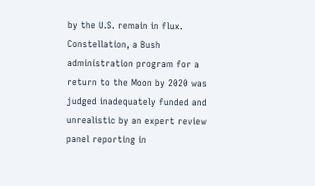by the U.S. remain in flux. Constellation, a Bush administration program for a return to the Moon by 2020 was judged inadequately funded and unrealistic by an expert review panel reporting in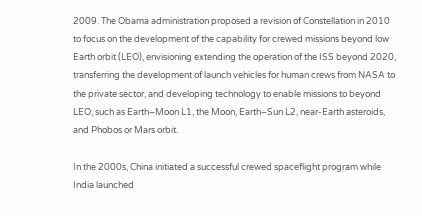2009. The Obama administration proposed a revision of Constellation in 2010 to focus on the development of the capability for crewed missions beyond low Earth orbit (LEO), envisioning extending the operation of the ISS beyond 2020, transferring the development of launch vehicles for human crews from NASA to the private sector, and developing technology to enable missions to beyond LEO, such as Earth–Moon L1, the Moon, Earth–Sun L2, near-Earth asteroids, and Phobos or Mars orbit.

In the 2000s, China initiated a successful crewed spaceflight program while India launched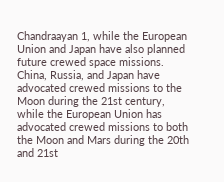Chandraayan 1, while the European Union and Japan have also planned future crewed space missions. China, Russia, and Japan have advocated crewed missions to the Moon during the 21st century, while the European Union has advocated crewed missions to both the Moon and Mars during the 20th and 21st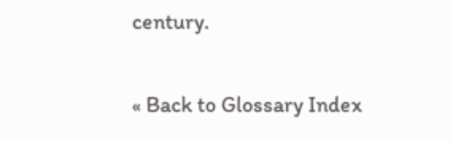century.

« Back to Glossary Index